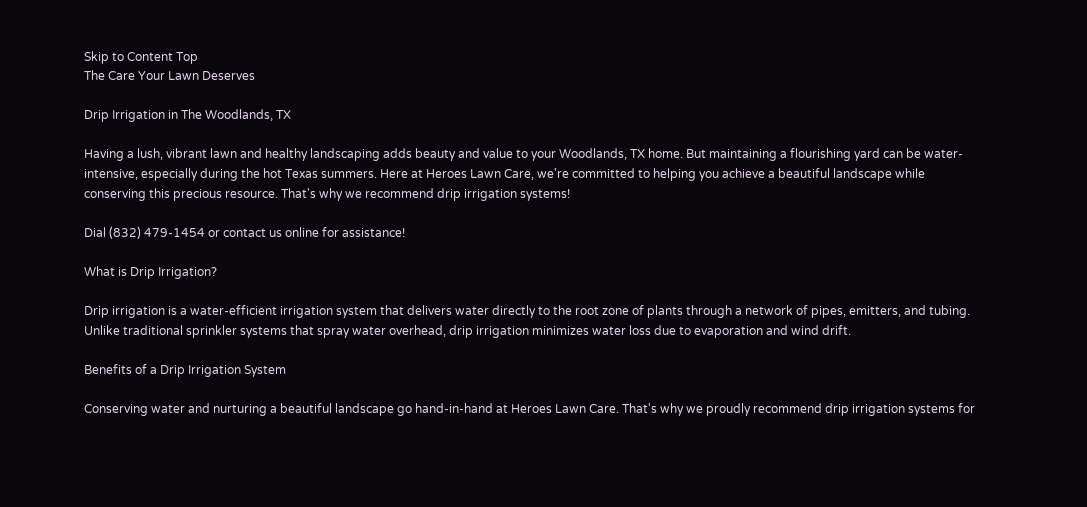Skip to Content Top
The Care Your Lawn Deserves

Drip Irrigation in The Woodlands, TX

Having a lush, vibrant lawn and healthy landscaping adds beauty and value to your Woodlands, TX home. But maintaining a flourishing yard can be water-intensive, especially during the hot Texas summers. Here at Heroes Lawn Care, we're committed to helping you achieve a beautiful landscape while conserving this precious resource. That's why we recommend drip irrigation systems!

Dial (832) 479-1454 or contact us online for assistance!

What is Drip Irrigation?

Drip irrigation is a water-efficient irrigation system that delivers water directly to the root zone of plants through a network of pipes, emitters, and tubing. Unlike traditional sprinkler systems that spray water overhead, drip irrigation minimizes water loss due to evaporation and wind drift.

Benefits of a Drip Irrigation System

Conserving water and nurturing a beautiful landscape go hand-in-hand at Heroes Lawn Care. That's why we proudly recommend drip irrigation systems for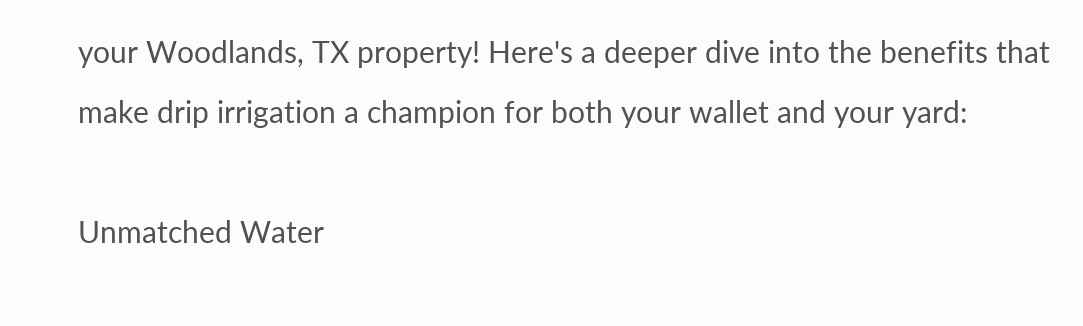your Woodlands, TX property! Here's a deeper dive into the benefits that make drip irrigation a champion for both your wallet and your yard:

Unmatched Water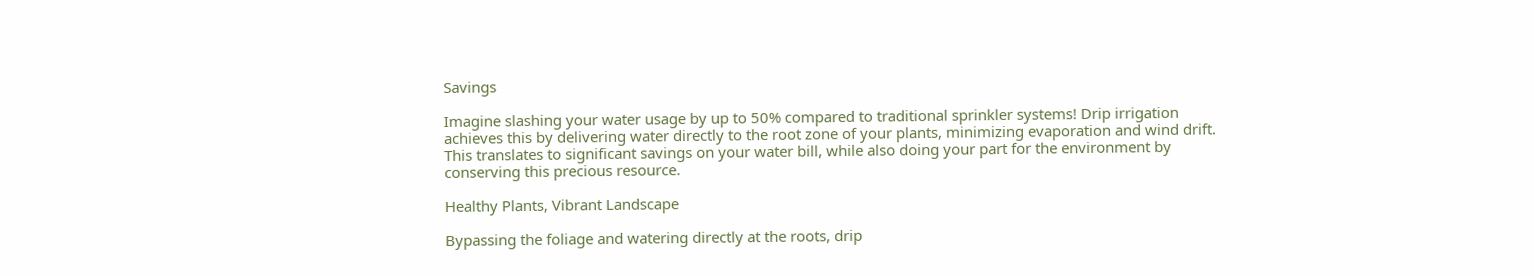Savings

Imagine slashing your water usage by up to 50% compared to traditional sprinkler systems! Drip irrigation achieves this by delivering water directly to the root zone of your plants, minimizing evaporation and wind drift. This translates to significant savings on your water bill, while also doing your part for the environment by conserving this precious resource.

Healthy Plants, Vibrant Landscape

Bypassing the foliage and watering directly at the roots, drip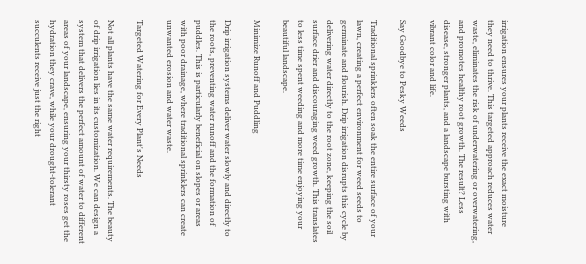irrigation ensures your plants receive the exact moisture they need to thrive. This targeted approach reduces water waste, eliminates the risk of underwatering or overwatering, and promotes healthy root growth. The result? Less disease, stronger plants, and a landscape bursting with vibrant color and life.

Say Goodbye to Pesky Weeds

Traditional sprinklers often soak the entire surface of your lawn, creating a perfect environment for weed seeds to germinate and flourish. Drip irrigation disrupts this cycle by delivering water directly to the root zone, keeping the soil surface drier and discouraging weed growth. This translates to less time spent weeding and more time enjoying your beautiful landscape.

Minimize Runoff and Puddling

Drip irrigation systems deliver water slowly and directly to the roots, preventing water runoff and the formation of puddles. This is particularly beneficial on slopes or areas with poor drainage, where traditional sprinklers can create unwanted erosion and water waste.

Targeted Watering for Every Plant's Needs

Not all plants have the same water requirements. The beauty of drip irrigation lies in its customization. We can design a system that delivers the perfect amount of water to different areas of your landscape, ensuring your thirsty roses get the hydration they crave, while your drought-tolerant succulents receive just the right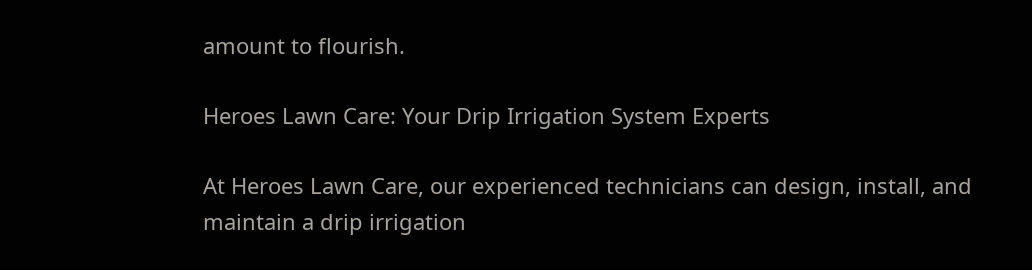amount to flourish.

Heroes Lawn Care: Your Drip Irrigation System Experts

At Heroes Lawn Care, our experienced technicians can design, install, and maintain a drip irrigation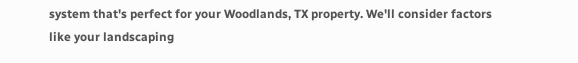system that's perfect for your Woodlands, TX property. We'll consider factors like your landscaping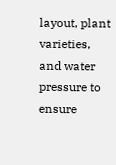layout, plant varieties, and water pressure to ensure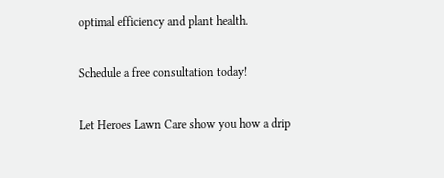optimal efficiency and plant health.

Schedule a free consultation today!

Let Heroes Lawn Care show you how a drip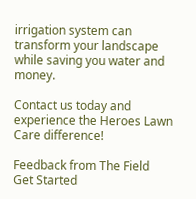irrigation system can transform your landscape while saving you water and money.

Contact us today and experience the Heroes Lawn Care difference!

Feedback from The Field
Get Started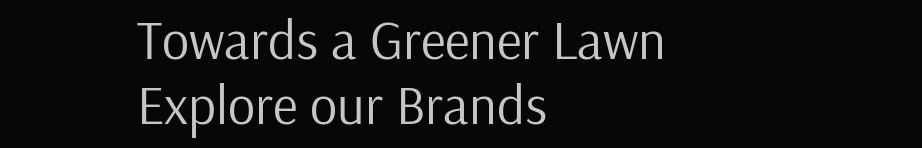Towards a Greener Lawn
Explore our Brands